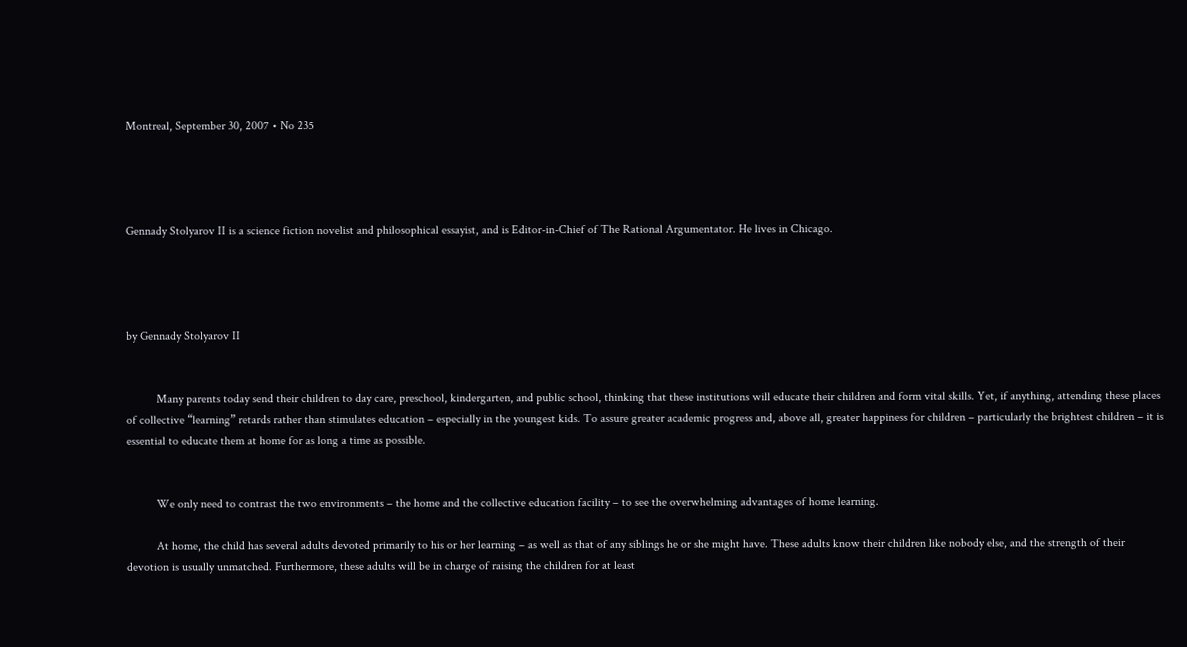Montreal, September 30, 2007 • No 235




Gennady Stolyarov II is a science fiction novelist and philosophical essayist, and is Editor-in-Chief of The Rational Argumentator. He lives in Chicago.




by Gennady Stolyarov II


          Many parents today send their children to day care, preschool, kindergarten, and public school, thinking that these institutions will educate their children and form vital skills. Yet, if anything, attending these places of collective “learning” retards rather than stimulates education – especially in the youngest kids. To assure greater academic progress and, above all, greater happiness for children – particularly the brightest children – it is essential to educate them at home for as long a time as possible.


          We only need to contrast the two environments – the home and the collective education facility – to see the overwhelming advantages of home learning.

          At home, the child has several adults devoted primarily to his or her learning – as well as that of any siblings he or she might have. These adults know their children like nobody else, and the strength of their devotion is usually unmatched. Furthermore, these adults will be in charge of raising the children for at least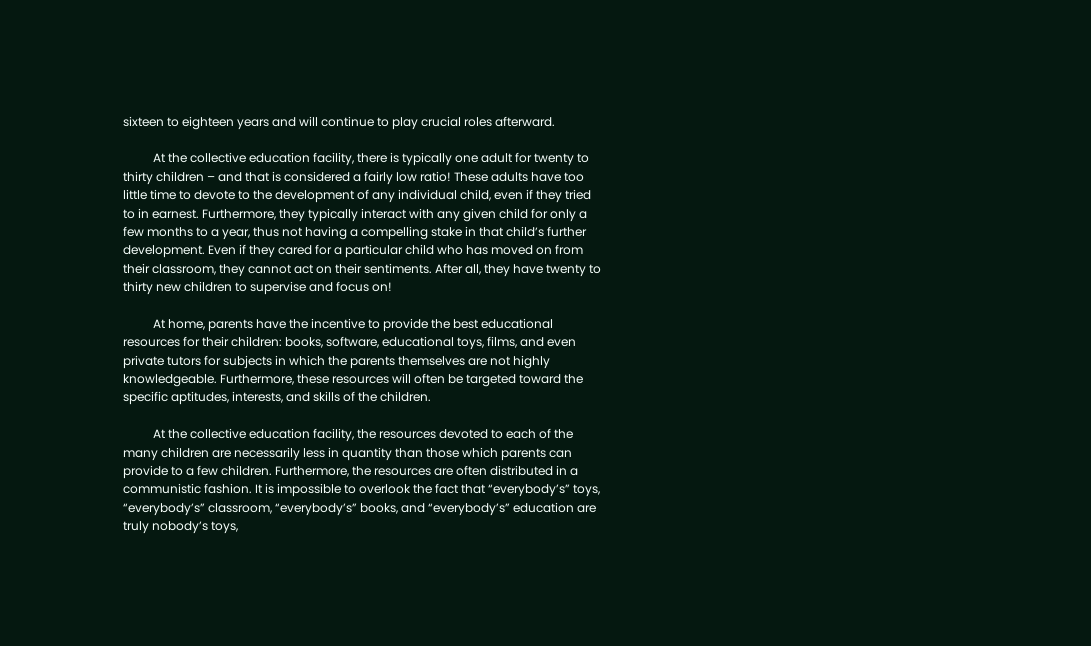sixteen to eighteen years and will continue to play crucial roles afterward.

          At the collective education facility, there is typically one adult for twenty to thirty children – and that is considered a fairly low ratio! These adults have too little time to devote to the development of any individual child, even if they tried to in earnest. Furthermore, they typically interact with any given child for only a few months to a year, thus not having a compelling stake in that child’s further development. Even if they cared for a particular child who has moved on from their classroom, they cannot act on their sentiments. After all, they have twenty to thirty new children to supervise and focus on!

          At home, parents have the incentive to provide the best educational resources for their children: books, software, educational toys, films, and even private tutors for subjects in which the parents themselves are not highly knowledgeable. Furthermore, these resources will often be targeted toward the specific aptitudes, interests, and skills of the children.

          At the collective education facility, the resources devoted to each of the many children are necessarily less in quantity than those which parents can provide to a few children. Furthermore, the resources are often distributed in a communistic fashion. It is impossible to overlook the fact that “everybody’s” toys, “everybody’s” classroom, “everybody’s” books, and “everybody’s” education are truly nobody’s toys,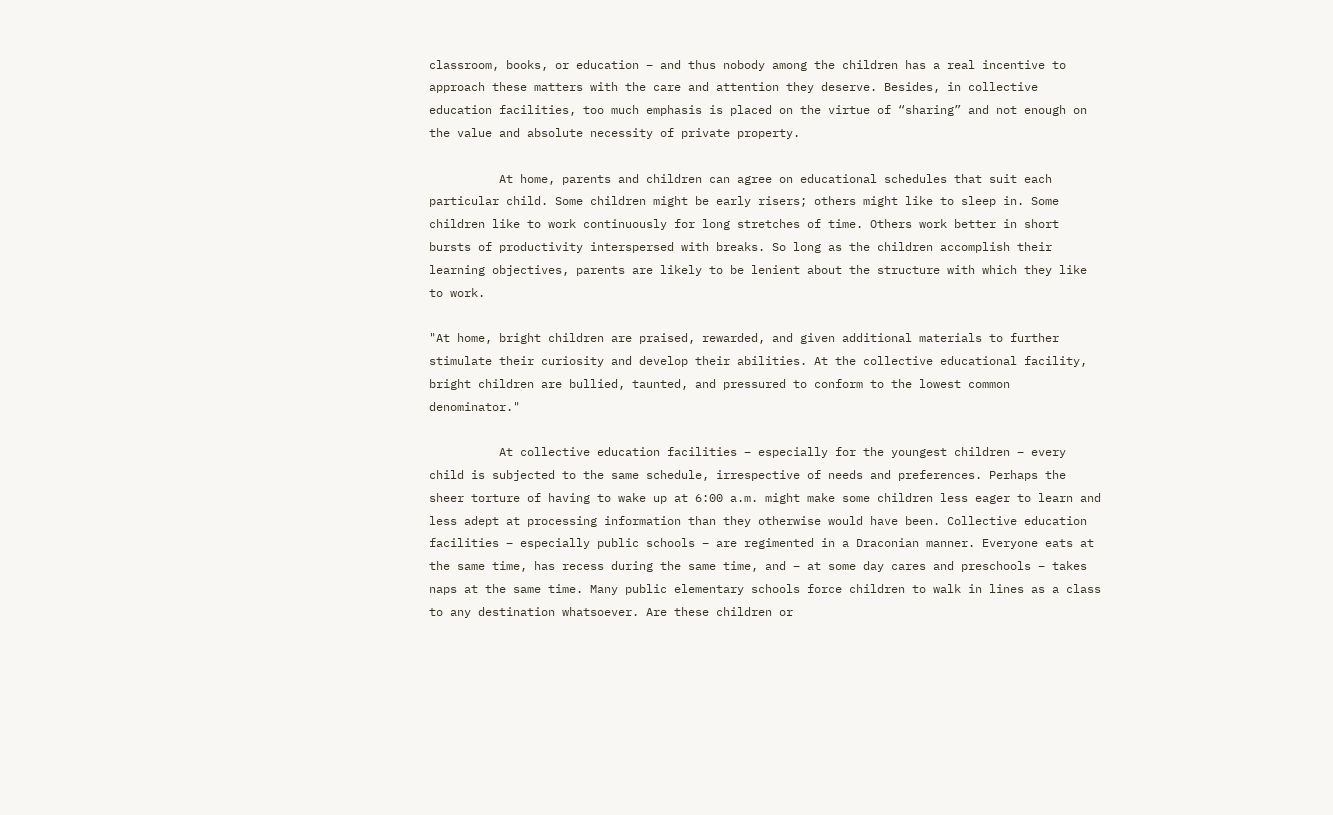classroom, books, or education – and thus nobody among the children has a real incentive to approach these matters with the care and attention they deserve. Besides, in collective education facilities, too much emphasis is placed on the virtue of “sharing” and not enough on the value and absolute necessity of private property.

          At home, parents and children can agree on educational schedules that suit each particular child. Some children might be early risers; others might like to sleep in. Some children like to work continuously for long stretches of time. Others work better in short bursts of productivity interspersed with breaks. So long as the children accomplish their learning objectives, parents are likely to be lenient about the structure with which they like to work.

"At home, bright children are praised, rewarded, and given additional materials to further stimulate their curiosity and develop their abilities. At the collective educational facility, bright children are bullied, taunted, and pressured to conform to the lowest common denominator."

          At collective education facilities – especially for the youngest children – every child is subjected to the same schedule, irrespective of needs and preferences. Perhaps the sheer torture of having to wake up at 6:00 a.m. might make some children less eager to learn and less adept at processing information than they otherwise would have been. Collective education facilities – especially public schools – are regimented in a Draconian manner. Everyone eats at the same time, has recess during the same time, and – at some day cares and preschools – takes naps at the same time. Many public elementary schools force children to walk in lines as a class to any destination whatsoever. Are these children or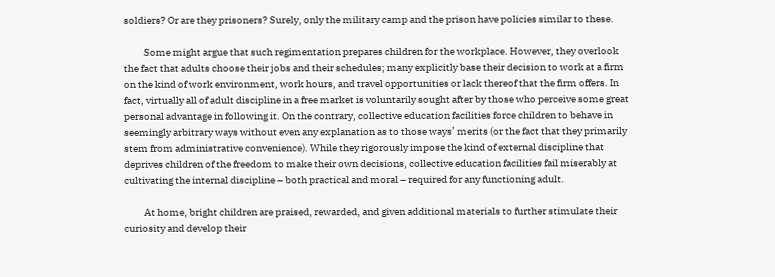soldiers? Or are they prisoners? Surely, only the military camp and the prison have policies similar to these.

          Some might argue that such regimentation prepares children for the workplace. However, they overlook the fact that adults choose their jobs and their schedules; many explicitly base their decision to work at a firm on the kind of work environment, work hours, and travel opportunities or lack thereof that the firm offers. In fact, virtually all of adult discipline in a free market is voluntarily sought after by those who perceive some great personal advantage in following it. On the contrary, collective education facilities force children to behave in seemingly arbitrary ways without even any explanation as to those ways’ merits (or the fact that they primarily stem from administrative convenience). While they rigorously impose the kind of external discipline that deprives children of the freedom to make their own decisions, collective education facilities fail miserably at cultivating the internal discipline – both practical and moral – required for any functioning adult.

          At home, bright children are praised, rewarded, and given additional materials to further stimulate their curiosity and develop their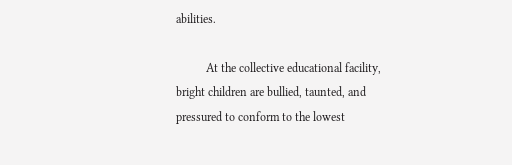abilities.

          At the collective educational facility, bright children are bullied, taunted, and pressured to conform to the lowest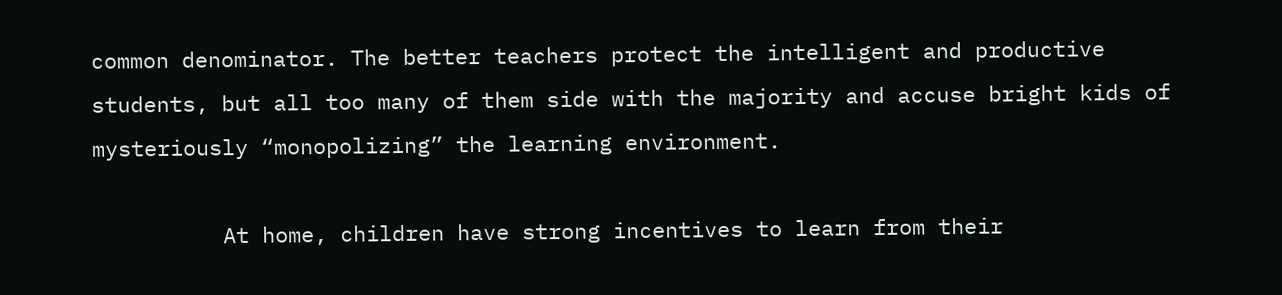common denominator. The better teachers protect the intelligent and productive students, but all too many of them side with the majority and accuse bright kids of mysteriously “monopolizing” the learning environment.

          At home, children have strong incentives to learn from their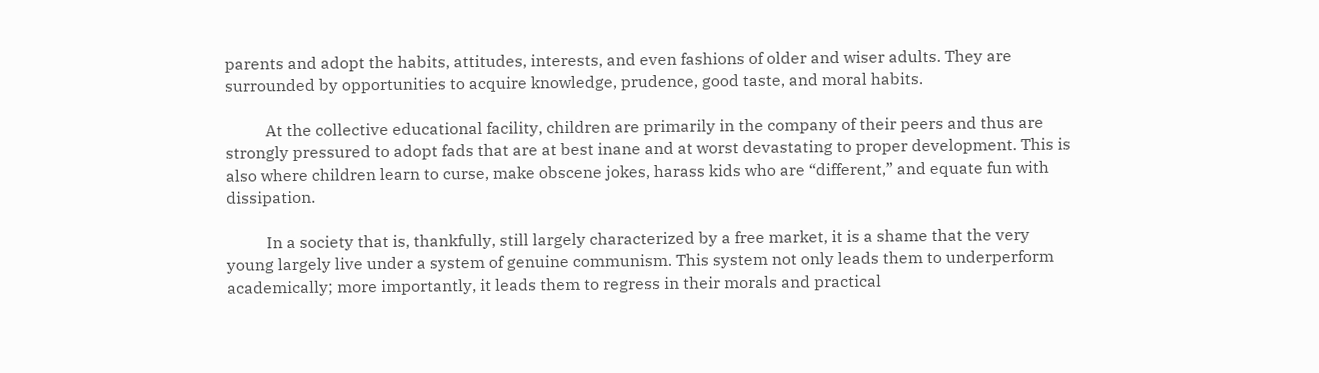parents and adopt the habits, attitudes, interests, and even fashions of older and wiser adults. They are surrounded by opportunities to acquire knowledge, prudence, good taste, and moral habits.

          At the collective educational facility, children are primarily in the company of their peers and thus are strongly pressured to adopt fads that are at best inane and at worst devastating to proper development. This is also where children learn to curse, make obscene jokes, harass kids who are “different,” and equate fun with dissipation.

          In a society that is, thankfully, still largely characterized by a free market, it is a shame that the very young largely live under a system of genuine communism. This system not only leads them to underperform academically; more importantly, it leads them to regress in their morals and practical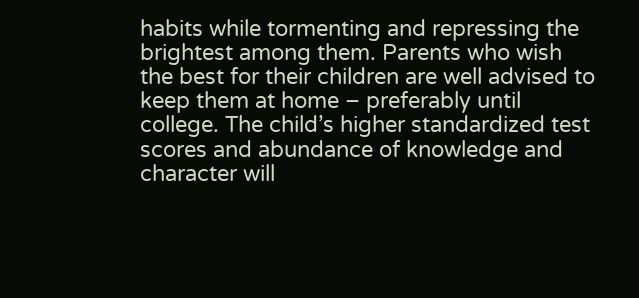habits while tormenting and repressing the brightest among them. Parents who wish the best for their children are well advised to keep them at home – preferably until college. The child’s higher standardized test scores and abundance of knowledge and character will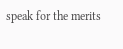speak for the merits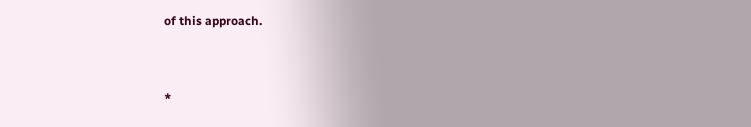of this approach.


*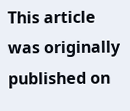This article was originally published on